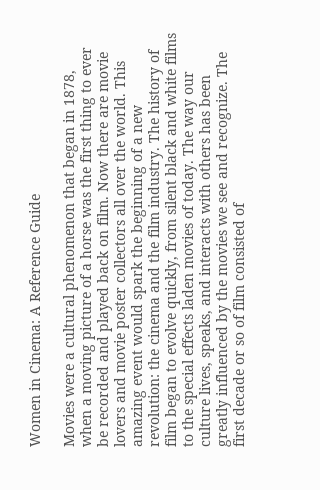Women in Cinema: A Reference Guide

Movies were a cultural phenomenon that began in 1878, when a moving picture of a horse was the first thing to ever be recorded and played back on film. Now there are movie lovers and movie poster collectors all over the world. This amazing event would spark the beginning of a new revolution: the cinema and the film industry. The history of film began to evolve quickly, from silent black and white films to the special effects laden movies of today. The way our culture lives, speaks, and interacts with others has been greatly influenced by the movies we see and recognize. The first decade or so of film consisted of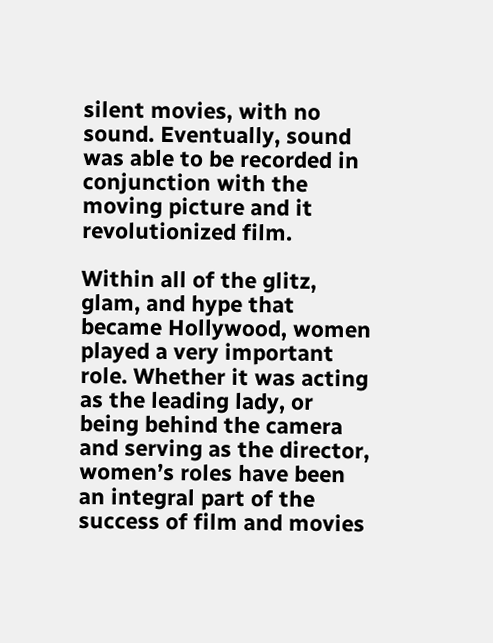silent movies, with no sound. Eventually, sound was able to be recorded in conjunction with the moving picture and it revolutionized film.

Within all of the glitz, glam, and hype that became Hollywood, women played a very important role. Whether it was acting as the leading lady, or being behind the camera and serving as the director, women’s roles have been an integral part of the success of film and movies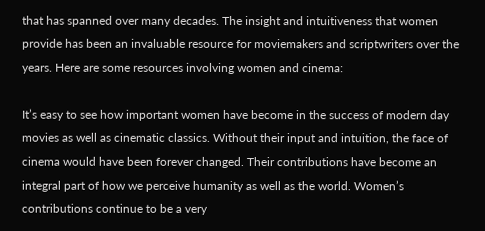that has spanned over many decades. The insight and intuitiveness that women provide has been an invaluable resource for moviemakers and scriptwriters over the years. Here are some resources involving women and cinema:

It’s easy to see how important women have become in the success of modern day movies as well as cinematic classics. Without their input and intuition, the face of cinema would have been forever changed. Their contributions have become an integral part of how we perceive humanity as well as the world. Women’s contributions continue to be a very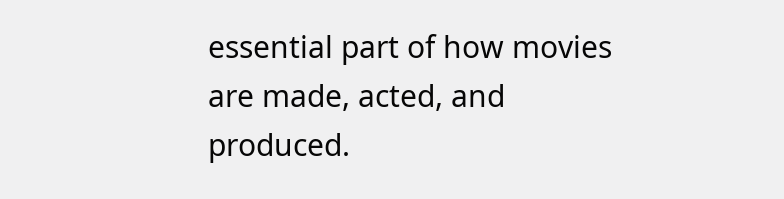essential part of how movies are made, acted, and produced.